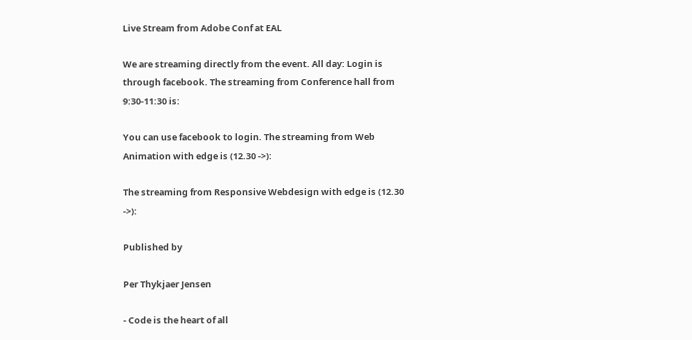Live Stream from Adobe Conf at EAL

We are streaming directly from the event. All day: Login is through facebook. The streaming from Conference hall from 9:30-11:30 is:

You can use facebook to login. The streaming from Web Animation with edge is (12.30 ->):

The streaming from Responsive Webdesign with edge is (12.30 ->):

Published by

Per Thykjaer Jensen

- Code is the heart of all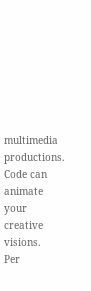multimedia productions. Code can animate your creative visions.
Per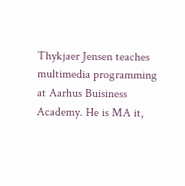Thykjaer Jensen teaches multimedia programming at Aarhus Buisiness Academy. He is MA it,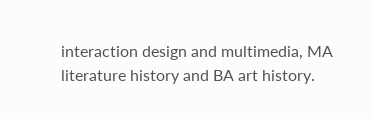interaction design and multimedia, MA literature history and BA art history.